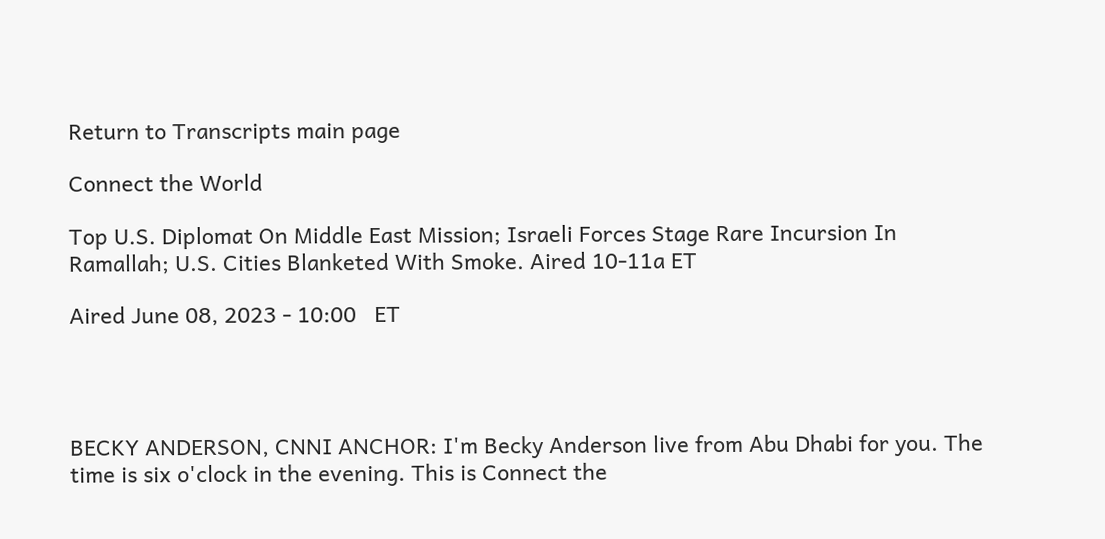Return to Transcripts main page

Connect the World

Top U.S. Diplomat On Middle East Mission; Israeli Forces Stage Rare Incursion In Ramallah; U.S. Cities Blanketed With Smoke. Aired 10-11a ET

Aired June 08, 2023 - 10:00   ET




BECKY ANDERSON, CNNI ANCHOR: I'm Becky Anderson live from Abu Dhabi for you. The time is six o'clock in the evening. This is Connect the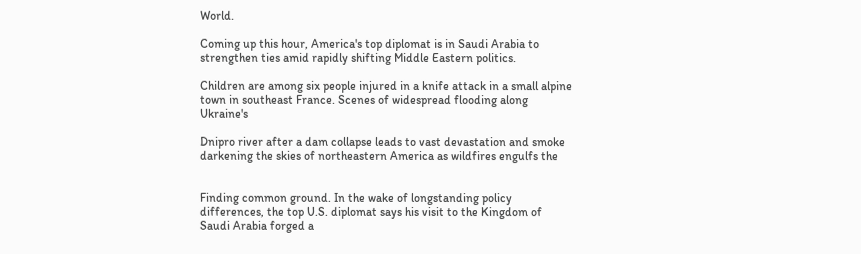World.

Coming up this hour, America's top diplomat is in Saudi Arabia to strengthen ties amid rapidly shifting Middle Eastern politics.

Children are among six people injured in a knife attack in a small alpine town in southeast France. Scenes of widespread flooding along Ukraine's

Dnipro river after a dam collapse leads to vast devastation and smoke darkening the skies of northeastern America as wildfires engulfs the


Finding common ground. In the wake of longstanding policy differences, the top U.S. diplomat says his visit to the Kingdom of Saudi Arabia forged a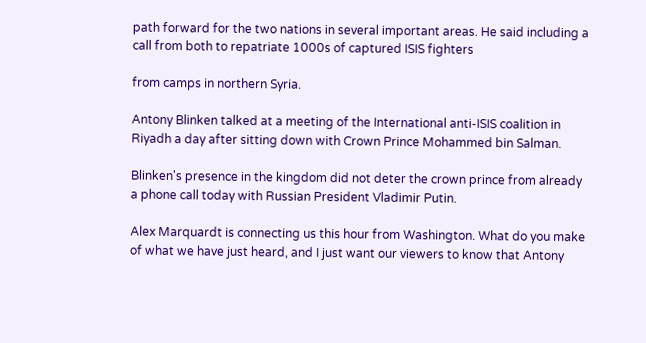path forward for the two nations in several important areas. He said including a call from both to repatriate 1000s of captured ISIS fighters

from camps in northern Syria.

Antony Blinken talked at a meeting of the International anti-ISIS coalition in Riyadh a day after sitting down with Crown Prince Mohammed bin Salman.

Blinken's presence in the kingdom did not deter the crown prince from already a phone call today with Russian President Vladimir Putin.

Alex Marquardt is connecting us this hour from Washington. What do you make of what we have just heard, and I just want our viewers to know that Antony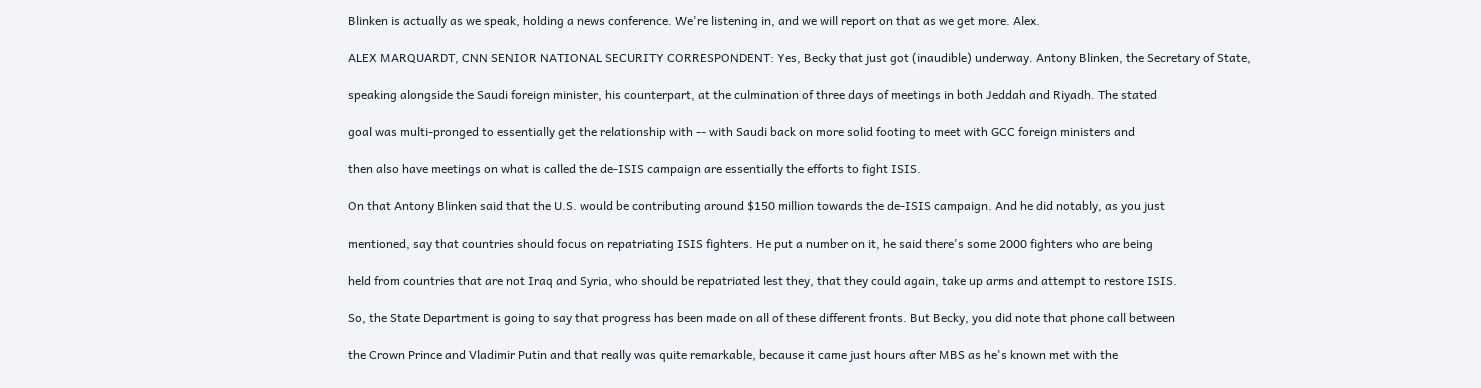Blinken is actually as we speak, holding a news conference. We're listening in, and we will report on that as we get more. Alex.

ALEX MARQUARDT, CNN SENIOR NATIONAL SECURITY CORRESPONDENT: Yes, Becky that just got (inaudible) underway. Antony Blinken, the Secretary of State,

speaking alongside the Saudi foreign minister, his counterpart, at the culmination of three days of meetings in both Jeddah and Riyadh. The stated

goal was multi-pronged to essentially get the relationship with -- with Saudi back on more solid footing to meet with GCC foreign ministers and

then also have meetings on what is called the de-ISIS campaign are essentially the efforts to fight ISIS.

On that Antony Blinken said that the U.S. would be contributing around $150 million towards the de-ISIS campaign. And he did notably, as you just

mentioned, say that countries should focus on repatriating ISIS fighters. He put a number on it, he said there's some 2000 fighters who are being

held from countries that are not Iraq and Syria, who should be repatriated lest they, that they could again, take up arms and attempt to restore ISIS.

So, the State Department is going to say that progress has been made on all of these different fronts. But Becky, you did note that phone call between

the Crown Prince and Vladimir Putin and that really was quite remarkable, because it came just hours after MBS as he's known met with the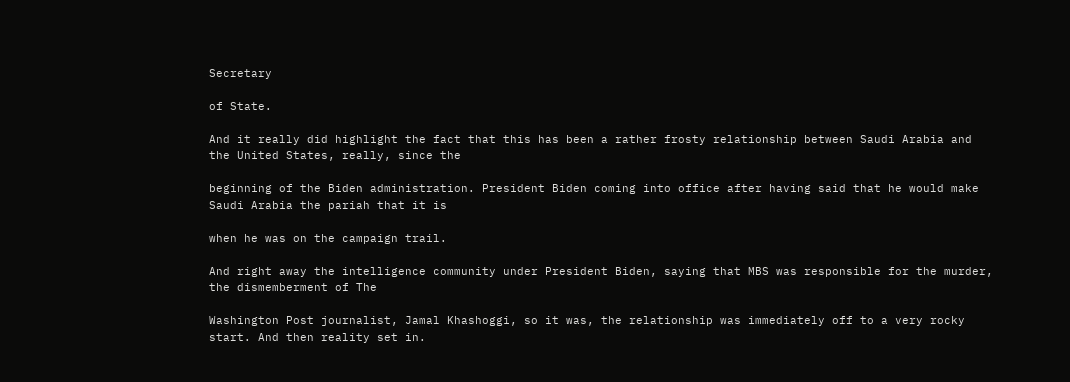Secretary

of State.

And it really did highlight the fact that this has been a rather frosty relationship between Saudi Arabia and the United States, really, since the

beginning of the Biden administration. President Biden coming into office after having said that he would make Saudi Arabia the pariah that it is

when he was on the campaign trail.

And right away the intelligence community under President Biden, saying that MBS was responsible for the murder, the dismemberment of The

Washington Post journalist, Jamal Khashoggi, so it was, the relationship was immediately off to a very rocky start. And then reality set in.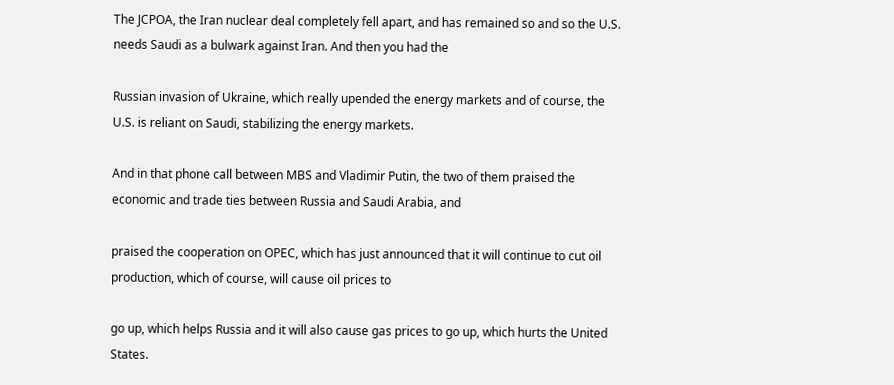The JCPOA, the Iran nuclear deal completely fell apart, and has remained so and so the U.S. needs Saudi as a bulwark against Iran. And then you had the

Russian invasion of Ukraine, which really upended the energy markets and of course, the U.S. is reliant on Saudi, stabilizing the energy markets.

And in that phone call between MBS and Vladimir Putin, the two of them praised the economic and trade ties between Russia and Saudi Arabia, and

praised the cooperation on OPEC, which has just announced that it will continue to cut oil production, which of course, will cause oil prices to

go up, which helps Russia and it will also cause gas prices to go up, which hurts the United States.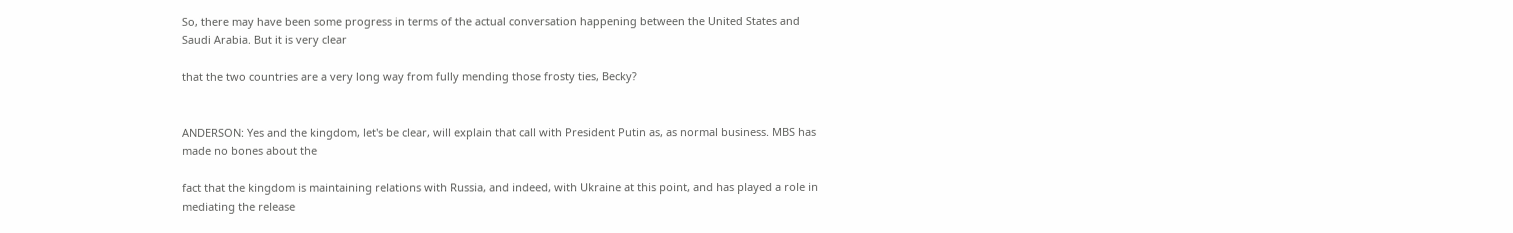So, there may have been some progress in terms of the actual conversation happening between the United States and Saudi Arabia. But it is very clear

that the two countries are a very long way from fully mending those frosty ties, Becky?


ANDERSON: Yes and the kingdom, let's be clear, will explain that call with President Putin as, as normal business. MBS has made no bones about the

fact that the kingdom is maintaining relations with Russia, and indeed, with Ukraine at this point, and has played a role in mediating the release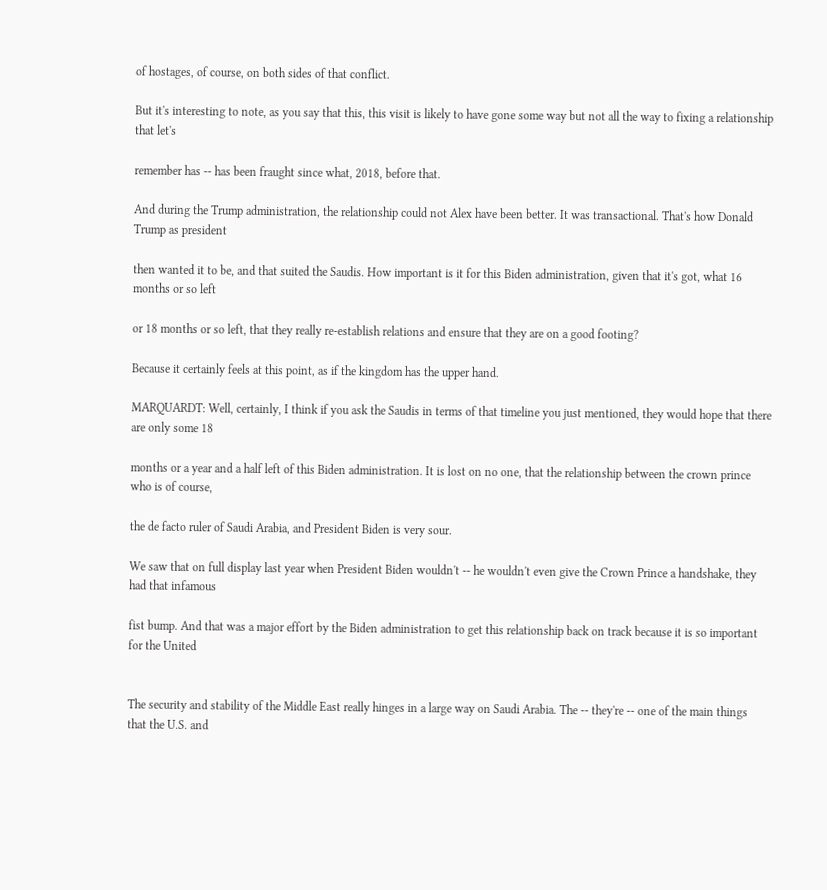of hostages, of course, on both sides of that conflict.

But it's interesting to note, as you say that this, this visit is likely to have gone some way but not all the way to fixing a relationship that let's

remember has -- has been fraught since what, 2018, before that.

And during the Trump administration, the relationship could not Alex have been better. It was transactional. That's how Donald Trump as president

then wanted it to be, and that suited the Saudis. How important is it for this Biden administration, given that it's got, what 16 months or so left

or 18 months or so left, that they really re-establish relations and ensure that they are on a good footing?

Because it certainly feels at this point, as if the kingdom has the upper hand.

MARQUARDT: Well, certainly, I think if you ask the Saudis in terms of that timeline you just mentioned, they would hope that there are only some 18

months or a year and a half left of this Biden administration. It is lost on no one, that the relationship between the crown prince who is of course,

the de facto ruler of Saudi Arabia, and President Biden is very sour.

We saw that on full display last year when President Biden wouldn't -- he wouldn't even give the Crown Prince a handshake, they had that infamous

fist bump. And that was a major effort by the Biden administration to get this relationship back on track because it is so important for the United


The security and stability of the Middle East really hinges in a large way on Saudi Arabia. The -- they're -- one of the main things that the U.S. and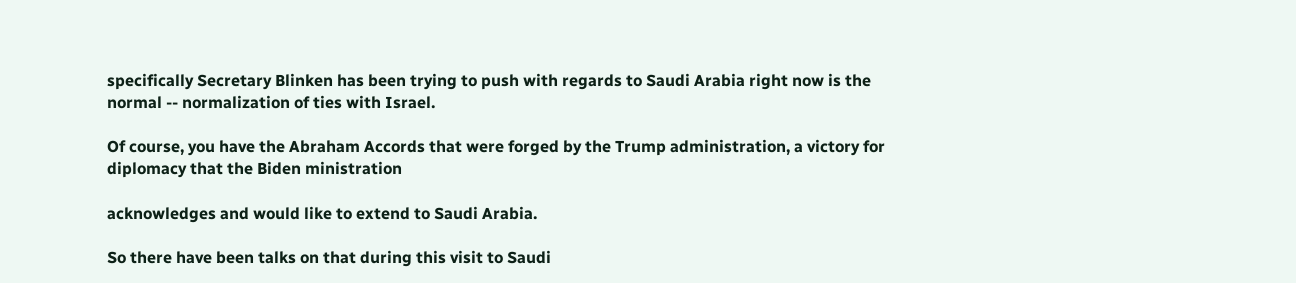specifically Secretary Blinken has been trying to push with regards to Saudi Arabia right now is the normal -- normalization of ties with Israel.

Of course, you have the Abraham Accords that were forged by the Trump administration, a victory for diplomacy that the Biden ministration

acknowledges and would like to extend to Saudi Arabia.

So there have been talks on that during this visit to Saudi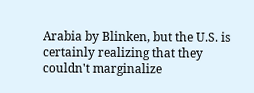Arabia by Blinken, but the U.S. is certainly realizing that they couldn't marginalize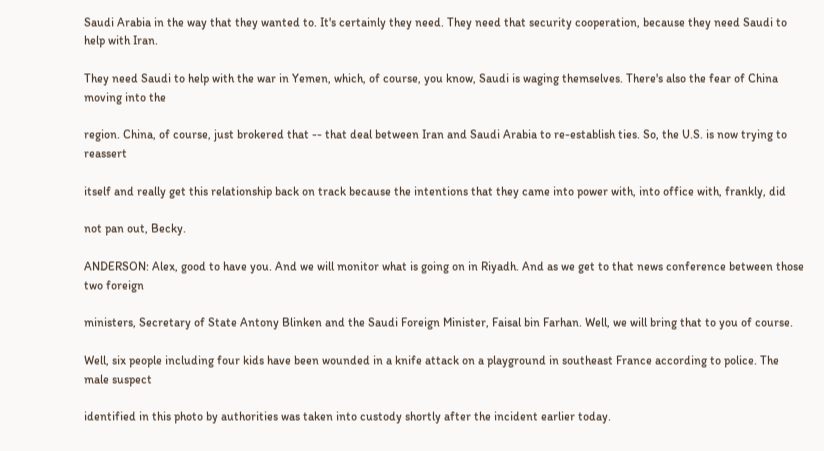Saudi Arabia in the way that they wanted to. It's certainly they need. They need that security cooperation, because they need Saudi to help with Iran.

They need Saudi to help with the war in Yemen, which, of course, you know, Saudi is waging themselves. There's also the fear of China moving into the

region. China, of course, just brokered that -- that deal between Iran and Saudi Arabia to re-establish ties. So, the U.S. is now trying to reassert

itself and really get this relationship back on track because the intentions that they came into power with, into office with, frankly, did

not pan out, Becky.

ANDERSON: Alex, good to have you. And we will monitor what is going on in Riyadh. And as we get to that news conference between those two foreign

ministers, Secretary of State Antony Blinken and the Saudi Foreign Minister, Faisal bin Farhan. Well, we will bring that to you of course.

Well, six people including four kids have been wounded in a knife attack on a playground in southeast France according to police. The male suspect

identified in this photo by authorities was taken into custody shortly after the incident earlier today.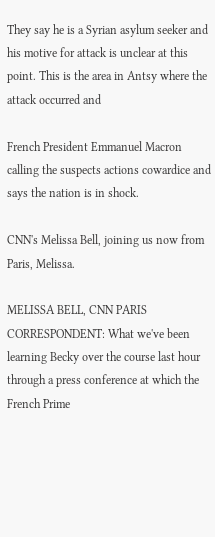They say he is a Syrian asylum seeker and his motive for attack is unclear at this point. This is the area in Antsy where the attack occurred and

French President Emmanuel Macron calling the suspects actions cowardice and says the nation is in shock.

CNN's Melissa Bell, joining us now from Paris, Melissa.

MELISSA BELL, CNN PARIS CORRESPONDENT: What we've been learning Becky over the course last hour through a press conference at which the French Prime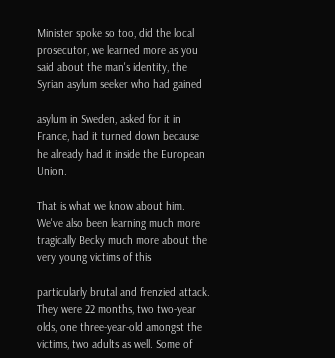Minister spoke so too, did the local prosecutor, we learned more as you said about the man's identity, the Syrian asylum seeker who had gained

asylum in Sweden, asked for it in France, had it turned down because he already had it inside the European Union.

That is what we know about him. We've also been learning much more tragically Becky much more about the very young victims of this

particularly brutal and frenzied attack. They were 22 months, two two-year olds, one three-year-old amongst the victims, two adults as well. Some of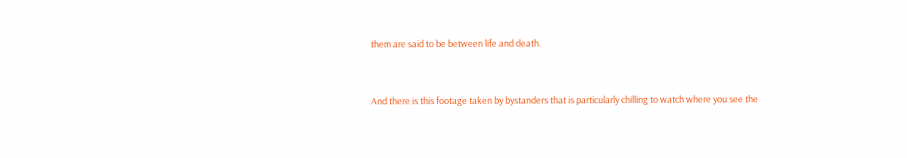them are said to be between life and death.


And there is this footage taken by bystanders that is particularly chilling to watch where you see the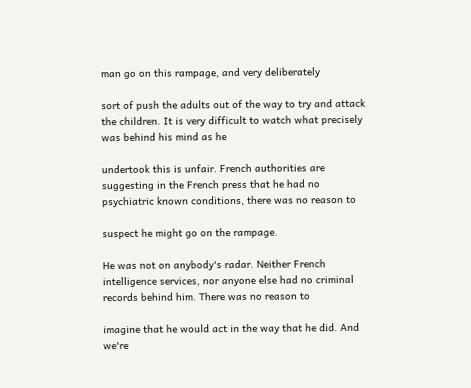man go on this rampage, and very deliberately

sort of push the adults out of the way to try and attack the children. It is very difficult to watch what precisely was behind his mind as he

undertook this is unfair. French authorities are suggesting in the French press that he had no psychiatric known conditions, there was no reason to

suspect he might go on the rampage.

He was not on anybody's radar. Neither French intelligence services, nor anyone else had no criminal records behind him. There was no reason to

imagine that he would act in the way that he did. And we're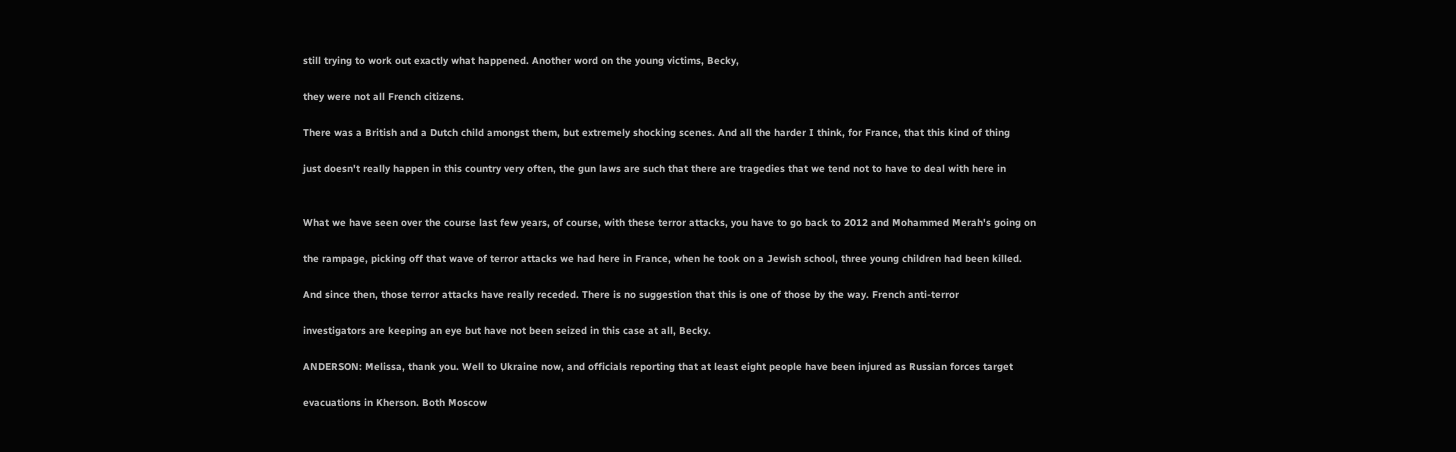still trying to work out exactly what happened. Another word on the young victims, Becky,

they were not all French citizens.

There was a British and a Dutch child amongst them, but extremely shocking scenes. And all the harder I think, for France, that this kind of thing

just doesn't really happen in this country very often, the gun laws are such that there are tragedies that we tend not to have to deal with here in


What we have seen over the course last few years, of course, with these terror attacks, you have to go back to 2012 and Mohammed Merah's going on

the rampage, picking off that wave of terror attacks we had here in France, when he took on a Jewish school, three young children had been killed.

And since then, those terror attacks have really receded. There is no suggestion that this is one of those by the way. French anti-terror

investigators are keeping an eye but have not been seized in this case at all, Becky.

ANDERSON: Melissa, thank you. Well to Ukraine now, and officials reporting that at least eight people have been injured as Russian forces target

evacuations in Kherson. Both Moscow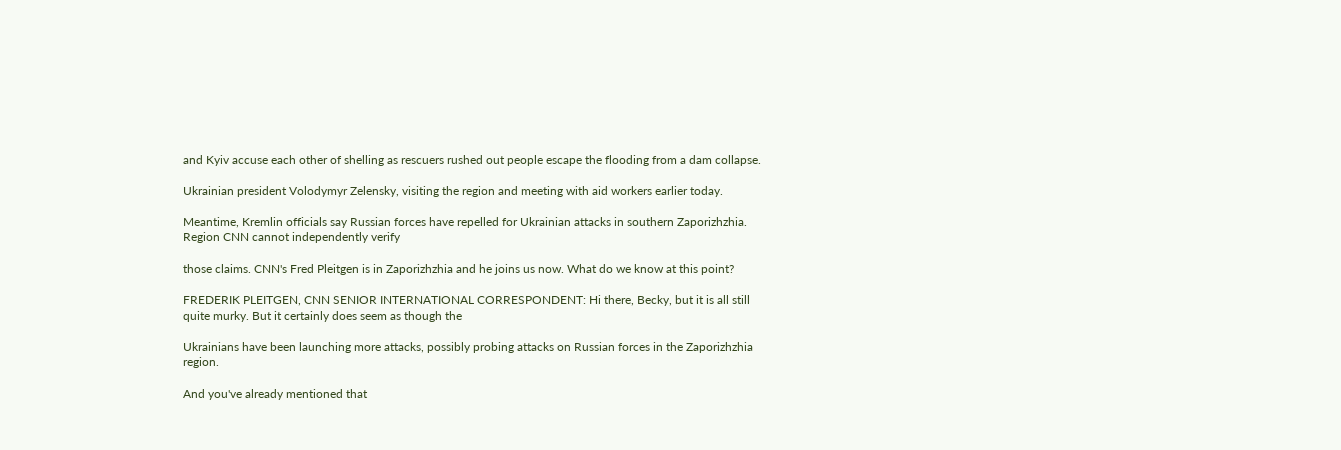and Kyiv accuse each other of shelling as rescuers rushed out people escape the flooding from a dam collapse.

Ukrainian president Volodymyr Zelensky, visiting the region and meeting with aid workers earlier today.

Meantime, Kremlin officials say Russian forces have repelled for Ukrainian attacks in southern Zaporizhzhia. Region CNN cannot independently verify

those claims. CNN's Fred Pleitgen is in Zaporizhzhia and he joins us now. What do we know at this point?

FREDERIK PLEITGEN, CNN SENIOR INTERNATIONAL CORRESPONDENT: Hi there, Becky, but it is all still quite murky. But it certainly does seem as though the

Ukrainians have been launching more attacks, possibly probing attacks on Russian forces in the Zaporizhzhia region.

And you've already mentioned that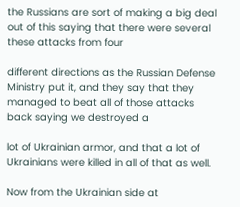the Russians are sort of making a big deal out of this saying that there were several these attacks from four

different directions as the Russian Defense Ministry put it, and they say that they managed to beat all of those attacks back saying we destroyed a

lot of Ukrainian armor, and that a lot of Ukrainians were killed in all of that as well.

Now from the Ukrainian side at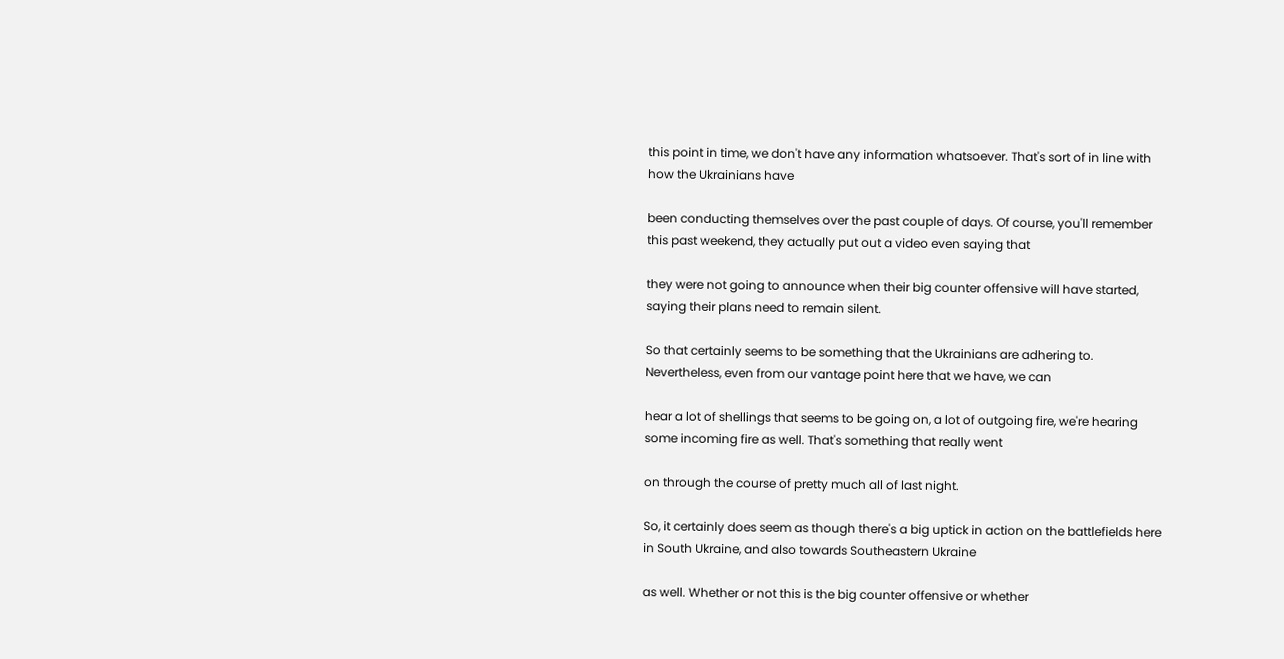this point in time, we don't have any information whatsoever. That's sort of in line with how the Ukrainians have

been conducting themselves over the past couple of days. Of course, you'll remember this past weekend, they actually put out a video even saying that

they were not going to announce when their big counter offensive will have started, saying their plans need to remain silent.

So that certainly seems to be something that the Ukrainians are adhering to. Nevertheless, even from our vantage point here that we have, we can

hear a lot of shellings that seems to be going on, a lot of outgoing fire, we're hearing some incoming fire as well. That's something that really went

on through the course of pretty much all of last night.

So, it certainly does seem as though there's a big uptick in action on the battlefields here in South Ukraine, and also towards Southeastern Ukraine

as well. Whether or not this is the big counter offensive or whether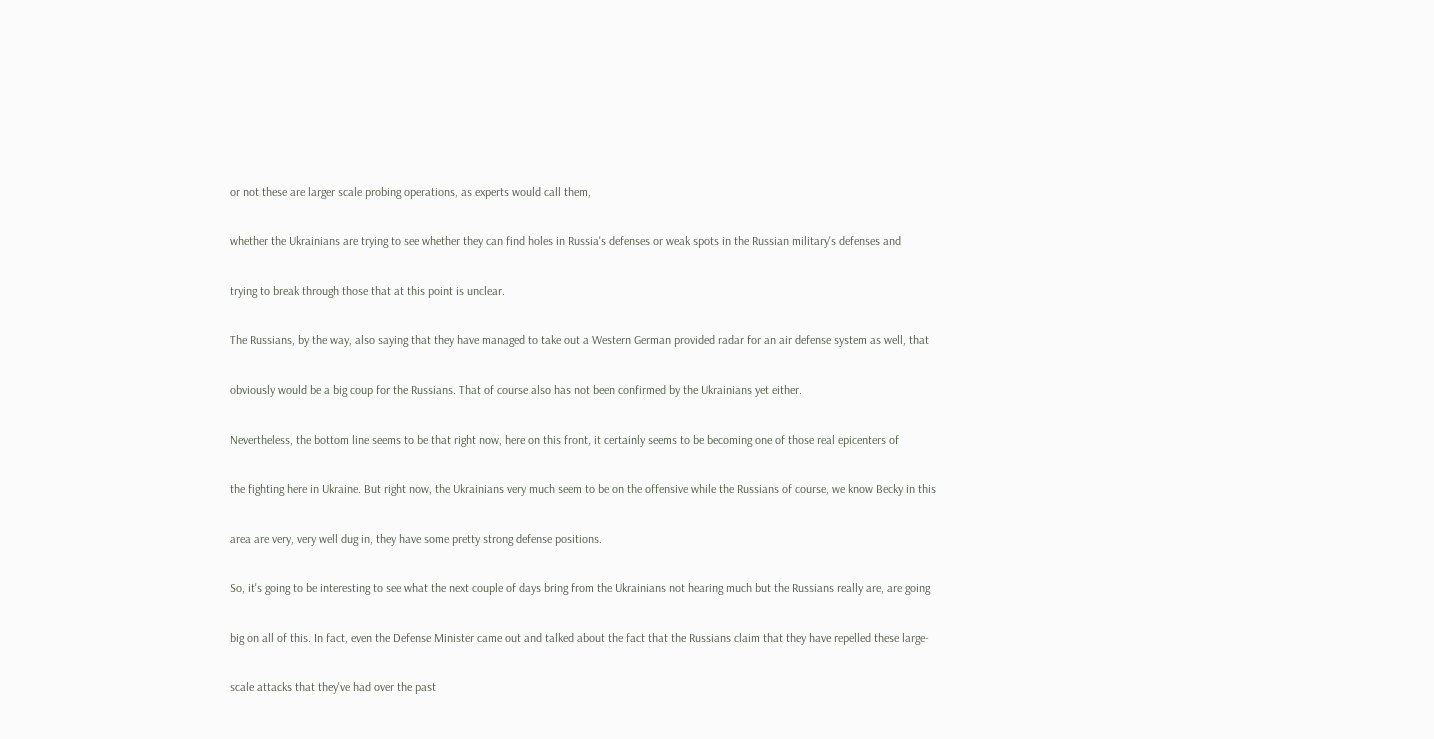or not these are larger scale probing operations, as experts would call them,

whether the Ukrainians are trying to see whether they can find holes in Russia's defenses or weak spots in the Russian military's defenses and

trying to break through those that at this point is unclear.

The Russians, by the way, also saying that they have managed to take out a Western German provided radar for an air defense system as well, that

obviously would be a big coup for the Russians. That of course also has not been confirmed by the Ukrainians yet either.

Nevertheless, the bottom line seems to be that right now, here on this front, it certainly seems to be becoming one of those real epicenters of

the fighting here in Ukraine. But right now, the Ukrainians very much seem to be on the offensive while the Russians of course, we know Becky in this

area are very, very well dug in, they have some pretty strong defense positions.

So, it's going to be interesting to see what the next couple of days bring from the Ukrainians not hearing much but the Russians really are, are going

big on all of this. In fact, even the Defense Minister came out and talked about the fact that the Russians claim that they have repelled these large-

scale attacks that they've had over the past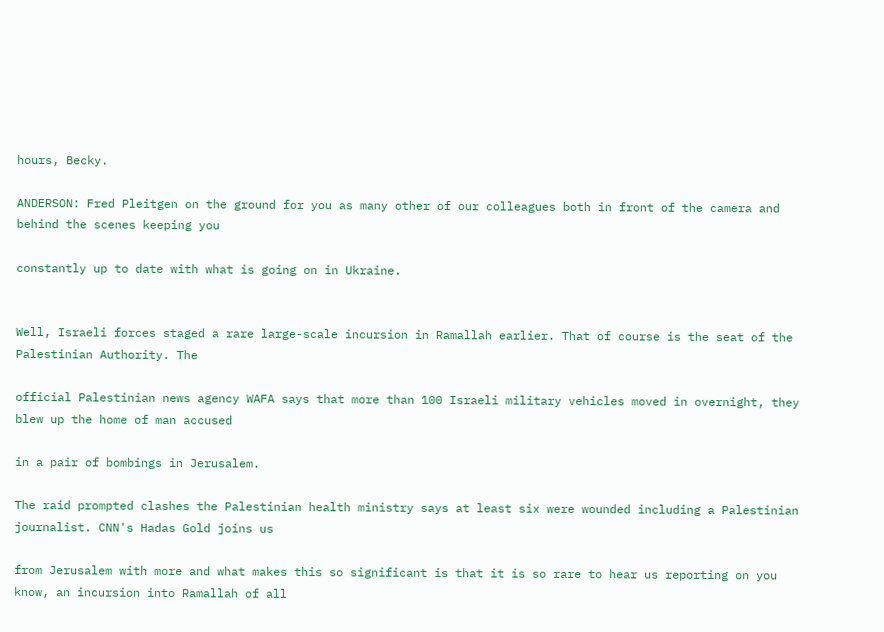hours, Becky.

ANDERSON: Fred Pleitgen on the ground for you as many other of our colleagues both in front of the camera and behind the scenes keeping you

constantly up to date with what is going on in Ukraine.


Well, Israeli forces staged a rare large-scale incursion in Ramallah earlier. That of course is the seat of the Palestinian Authority. The

official Palestinian news agency WAFA says that more than 100 Israeli military vehicles moved in overnight, they blew up the home of man accused

in a pair of bombings in Jerusalem.

The raid prompted clashes the Palestinian health ministry says at least six were wounded including a Palestinian journalist. CNN's Hadas Gold joins us

from Jerusalem with more and what makes this so significant is that it is so rare to hear us reporting on you know, an incursion into Ramallah of all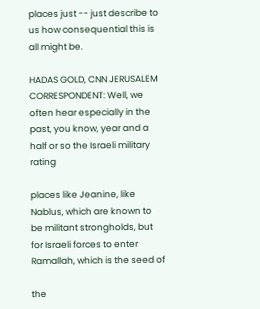places just -- just describe to us how consequential this is all might be.

HADAS GOLD, CNN JERUSALEM CORRESPONDENT: Well, we often hear especially in the past, you know, year and a half or so the Israeli military rating

places like Jeanine, like Nablus, which are known to be militant strongholds, but for Israeli forces to enter Ramallah, which is the seed of

the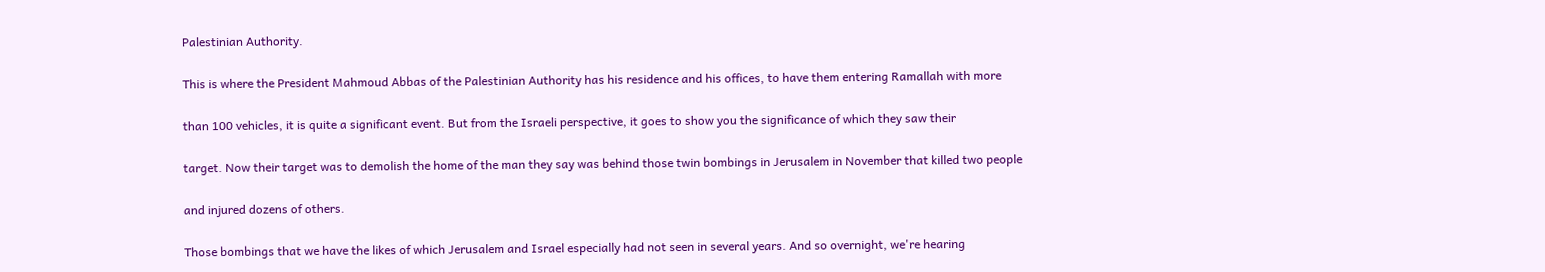Palestinian Authority.

This is where the President Mahmoud Abbas of the Palestinian Authority has his residence and his offices, to have them entering Ramallah with more

than 100 vehicles, it is quite a significant event. But from the Israeli perspective, it goes to show you the significance of which they saw their

target. Now their target was to demolish the home of the man they say was behind those twin bombings in Jerusalem in November that killed two people

and injured dozens of others.

Those bombings that we have the likes of which Jerusalem and Israel especially had not seen in several years. And so overnight, we're hearing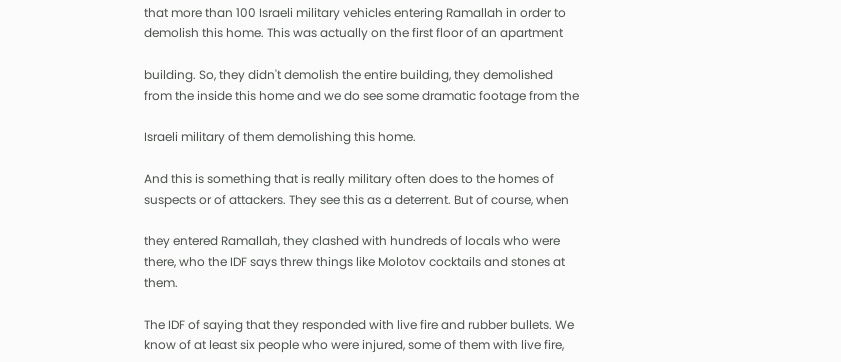that more than 100 Israeli military vehicles entering Ramallah in order to demolish this home. This was actually on the first floor of an apartment

building. So, they didn't demolish the entire building, they demolished from the inside this home and we do see some dramatic footage from the

Israeli military of them demolishing this home.

And this is something that is really military often does to the homes of suspects or of attackers. They see this as a deterrent. But of course, when

they entered Ramallah, they clashed with hundreds of locals who were there, who the IDF says threw things like Molotov cocktails and stones at them.

The IDF of saying that they responded with live fire and rubber bullets. We know of at least six people who were injured, some of them with live fire,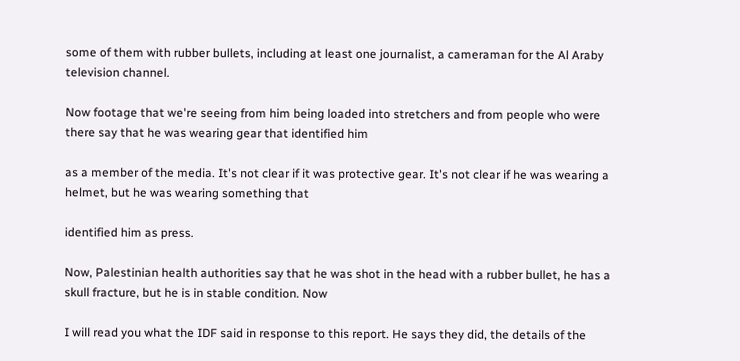some of them with rubber bullets, including at least one journalist, a cameraman for the Al Araby television channel.

Now footage that we're seeing from him being loaded into stretchers and from people who were there say that he was wearing gear that identified him

as a member of the media. It's not clear if it was protective gear. It's not clear if he was wearing a helmet, but he was wearing something that

identified him as press.

Now, Palestinian health authorities say that he was shot in the head with a rubber bullet, he has a skull fracture, but he is in stable condition. Now

I will read you what the IDF said in response to this report. He says they did, the details of the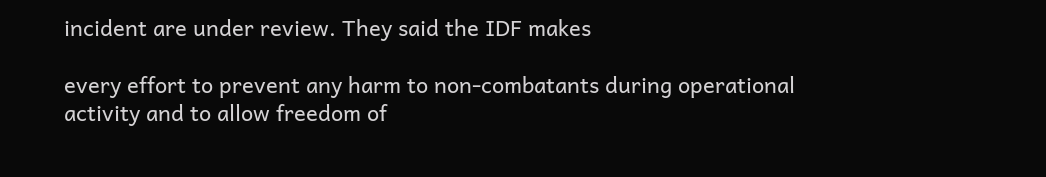incident are under review. They said the IDF makes

every effort to prevent any harm to non-combatants during operational activity and to allow freedom of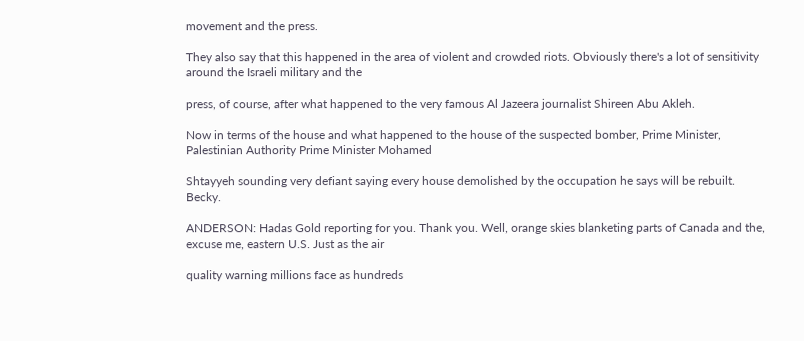movement and the press.

They also say that this happened in the area of violent and crowded riots. Obviously there's a lot of sensitivity around the Israeli military and the

press, of course, after what happened to the very famous Al Jazeera journalist Shireen Abu Akleh.

Now in terms of the house and what happened to the house of the suspected bomber, Prime Minister, Palestinian Authority Prime Minister Mohamed

Shtayyeh sounding very defiant saying every house demolished by the occupation he says will be rebuilt. Becky.

ANDERSON: Hadas Gold reporting for you. Thank you. Well, orange skies blanketing parts of Canada and the, excuse me, eastern U.S. Just as the air

quality warning millions face as hundreds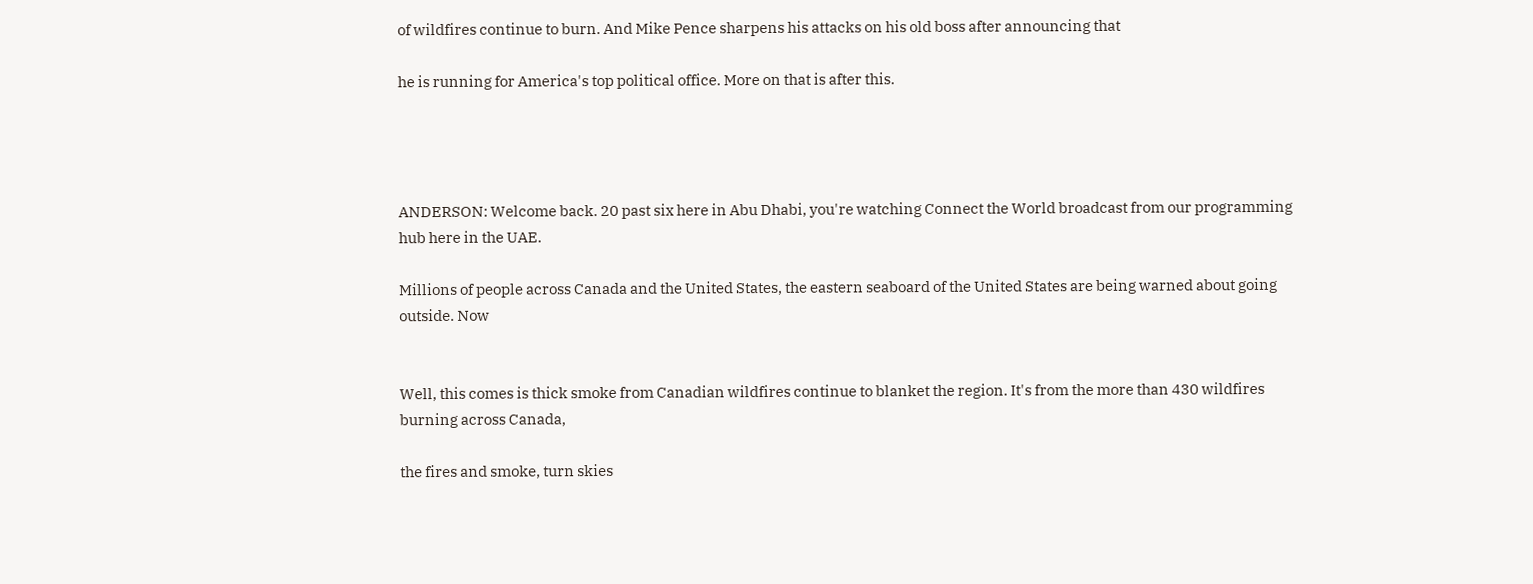of wildfires continue to burn. And Mike Pence sharpens his attacks on his old boss after announcing that

he is running for America's top political office. More on that is after this.




ANDERSON: Welcome back. 20 past six here in Abu Dhabi, you're watching Connect the World broadcast from our programming hub here in the UAE.

Millions of people across Canada and the United States, the eastern seaboard of the United States are being warned about going outside. Now


Well, this comes is thick smoke from Canadian wildfires continue to blanket the region. It's from the more than 430 wildfires burning across Canada,

the fires and smoke, turn skies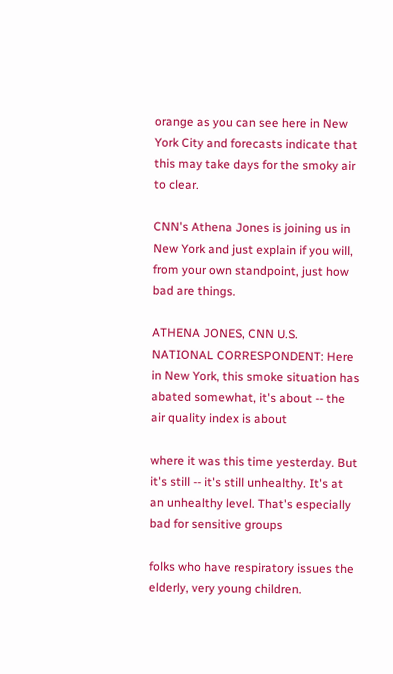orange as you can see here in New York City and forecasts indicate that this may take days for the smoky air to clear.

CNN's Athena Jones is joining us in New York and just explain if you will, from your own standpoint, just how bad are things.

ATHENA JONES, CNN U.S. NATIONAL CORRESPONDENT: Here in New York, this smoke situation has abated somewhat, it's about -- the air quality index is about

where it was this time yesterday. But it's still -- it's still unhealthy. It's at an unhealthy level. That's especially bad for sensitive groups

folks who have respiratory issues the elderly, very young children.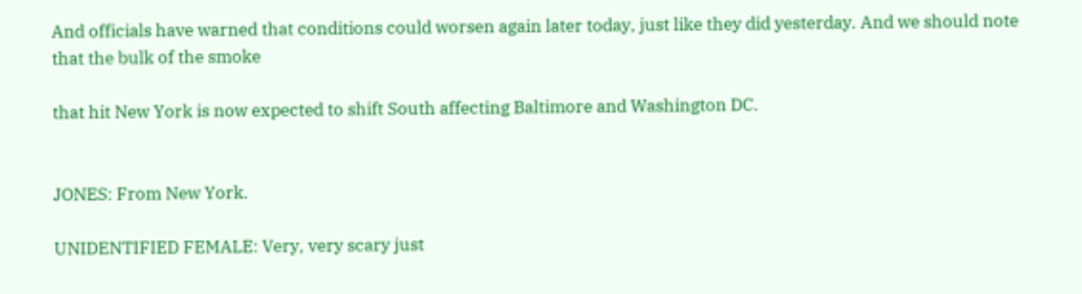And officials have warned that conditions could worsen again later today, just like they did yesterday. And we should note that the bulk of the smoke

that hit New York is now expected to shift South affecting Baltimore and Washington DC.


JONES: From New York.

UNIDENTIFIED FEMALE: Very, very scary just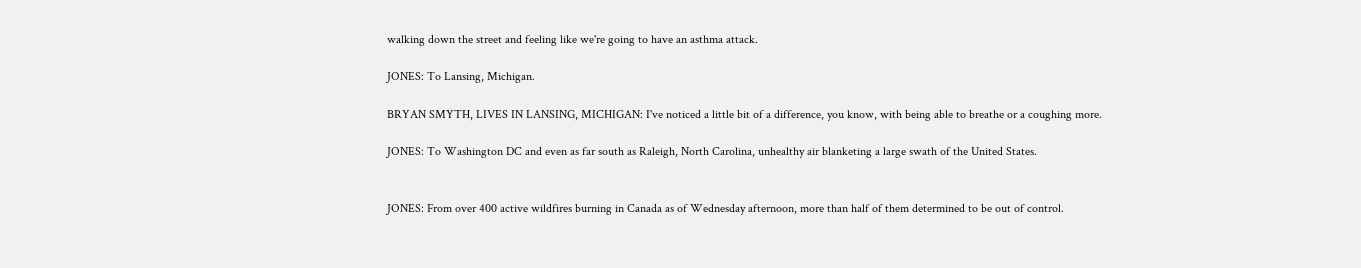walking down the street and feeling like we're going to have an asthma attack.

JONES: To Lansing, Michigan.

BRYAN SMYTH, LIVES IN LANSING, MICHIGAN: I've noticed a little bit of a difference, you know, with being able to breathe or a coughing more.

JONES: To Washington DC and even as far south as Raleigh, North Carolina, unhealthy air blanketing a large swath of the United States.


JONES: From over 400 active wildfires burning in Canada as of Wednesday afternoon, more than half of them determined to be out of control.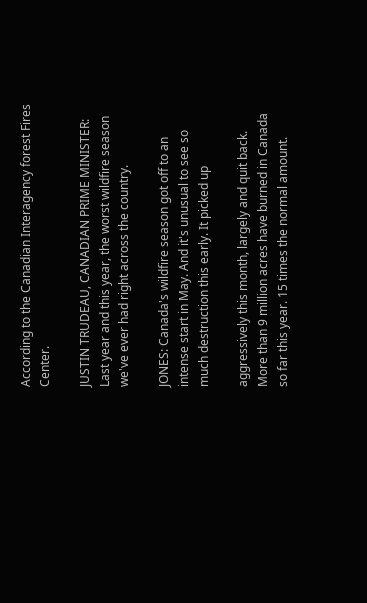According to the Canadian Interagency forest Fires Center.

JUSTIN TRUDEAU, CANADIAN PRIME MINISTER: Last year and this year, the worst wildfire season we've ever had right across the country.

JONES: Canada's wildfire season got off to an intense start in May. And it's unusual to see so much destruction this early. It picked up

aggressively this month, largely and quit back. More than 9 million acres have burned in Canada so far this year. 15 times the normal amount.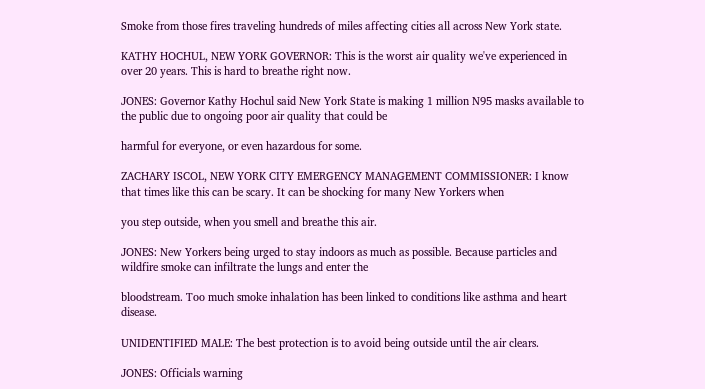Smoke from those fires traveling hundreds of miles affecting cities all across New York state.

KATHY HOCHUL, NEW YORK GOVERNOR: This is the worst air quality we've experienced in over 20 years. This is hard to breathe right now.

JONES: Governor Kathy Hochul said New York State is making 1 million N95 masks available to the public due to ongoing poor air quality that could be

harmful for everyone, or even hazardous for some.

ZACHARY ISCOL, NEW YORK CITY EMERGENCY MANAGEMENT COMMISSIONER: I know that times like this can be scary. It can be shocking for many New Yorkers when

you step outside, when you smell and breathe this air.

JONES: New Yorkers being urged to stay indoors as much as possible. Because particles and wildfire smoke can infiltrate the lungs and enter the

bloodstream. Too much smoke inhalation has been linked to conditions like asthma and heart disease.

UNIDENTIFIED MALE: The best protection is to avoid being outside until the air clears.

JONES: Officials warning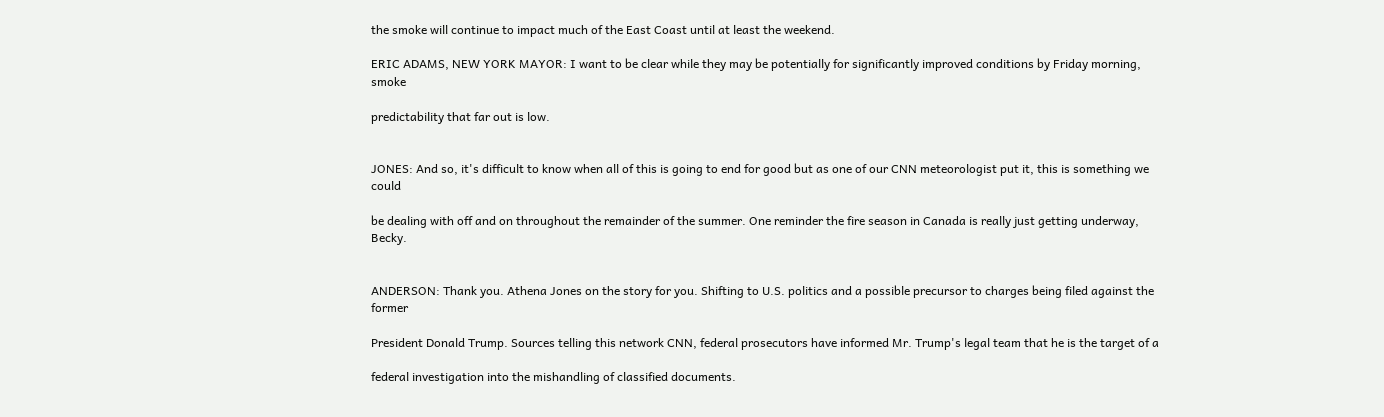the smoke will continue to impact much of the East Coast until at least the weekend.

ERIC ADAMS, NEW YORK MAYOR: I want to be clear while they may be potentially for significantly improved conditions by Friday morning, smoke

predictability that far out is low.


JONES: And so, it's difficult to know when all of this is going to end for good but as one of our CNN meteorologist put it, this is something we could

be dealing with off and on throughout the remainder of the summer. One reminder the fire season in Canada is really just getting underway, Becky.


ANDERSON: Thank you. Athena Jones on the story for you. Shifting to U.S. politics and a possible precursor to charges being filed against the former

President Donald Trump. Sources telling this network CNN, federal prosecutors have informed Mr. Trump's legal team that he is the target of a

federal investigation into the mishandling of classified documents.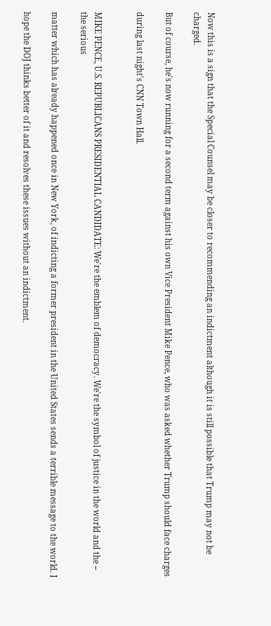Now this is a sign that the Special Counsel may be closer to recommending an indictment although it is still possible that Trump may not be charged.

But of course, he's now running for a second term against his own Vice President Mike Pence, who was asked whether Trump should face charges

during last night's CNN Town Hall.


MIKE PENCE, U.S. REPUBLICANS PRESIDENTIAL CANDIDATE: We're the emblem of democracy. We're the symbol of justice in the world and the -- the serious

matter which has already happened once in New York, of indicting a former president in the United States sends a terrible message to the world. I

hope the DOJ thinks better of it and resolves these issues without an indictment.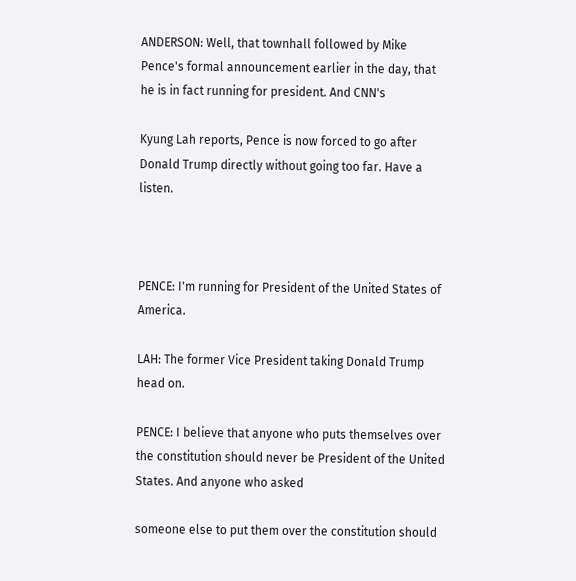ANDERSON: Well, that townhall followed by Mike Pence's formal announcement earlier in the day, that he is in fact running for president. And CNN's

Kyung Lah reports, Pence is now forced to go after Donald Trump directly without going too far. Have a listen.



PENCE: I'm running for President of the United States of America.

LAH: The former Vice President taking Donald Trump head on.

PENCE: I believe that anyone who puts themselves over the constitution should never be President of the United States. And anyone who asked

someone else to put them over the constitution should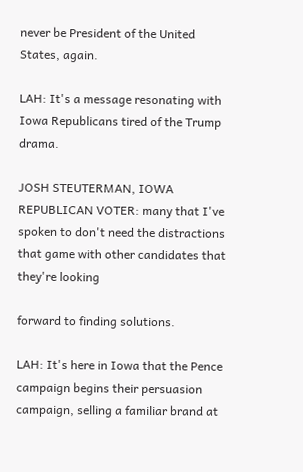never be President of the United States, again.

LAH: It's a message resonating with Iowa Republicans tired of the Trump drama.

JOSH STEUTERMAN, IOWA REPUBLICAN VOTER: many that I've spoken to don't need the distractions that game with other candidates that they're looking

forward to finding solutions.

LAH: It's here in Iowa that the Pence campaign begins their persuasion campaign, selling a familiar brand at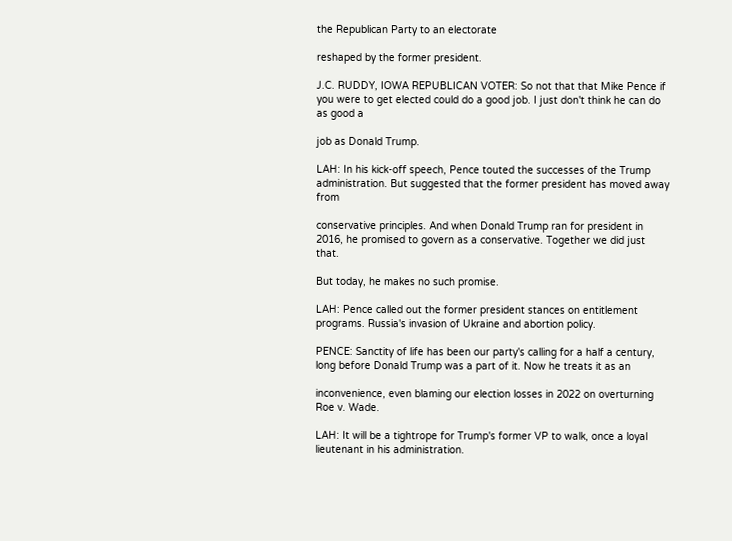the Republican Party to an electorate

reshaped by the former president.

J.C. RUDDY, IOWA REPUBLICAN VOTER: So not that that Mike Pence if you were to get elected could do a good job. I just don't think he can do as good a

job as Donald Trump.

LAH: In his kick-off speech, Pence touted the successes of the Trump administration. But suggested that the former president has moved away from

conservative principles. And when Donald Trump ran for president in 2016, he promised to govern as a conservative. Together we did just that.

But today, he makes no such promise.

LAH: Pence called out the former president stances on entitlement programs. Russia's invasion of Ukraine and abortion policy.

PENCE: Sanctity of life has been our party's calling for a half a century, long before Donald Trump was a part of it. Now he treats it as an

inconvenience, even blaming our election losses in 2022 on overturning Roe v. Wade.

LAH: It will be a tightrope for Trump's former VP to walk, once a loyal lieutenant in his administration.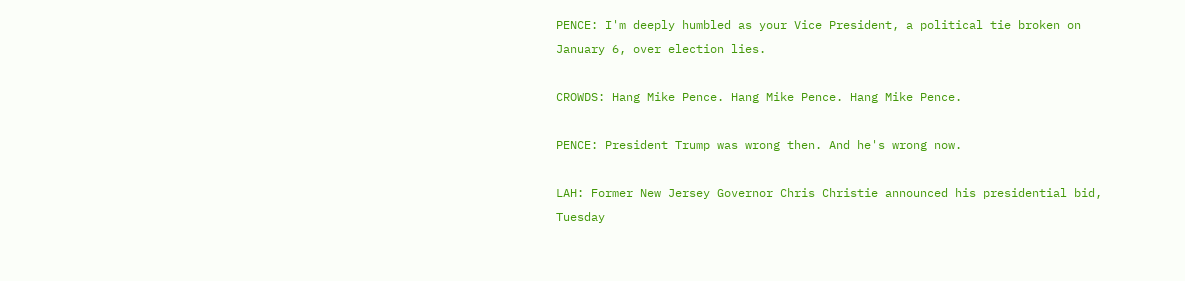PENCE: I'm deeply humbled as your Vice President, a political tie broken on January 6, over election lies.

CROWDS: Hang Mike Pence. Hang Mike Pence. Hang Mike Pence.

PENCE: President Trump was wrong then. And he's wrong now.

LAH: Former New Jersey Governor Chris Christie announced his presidential bid, Tuesday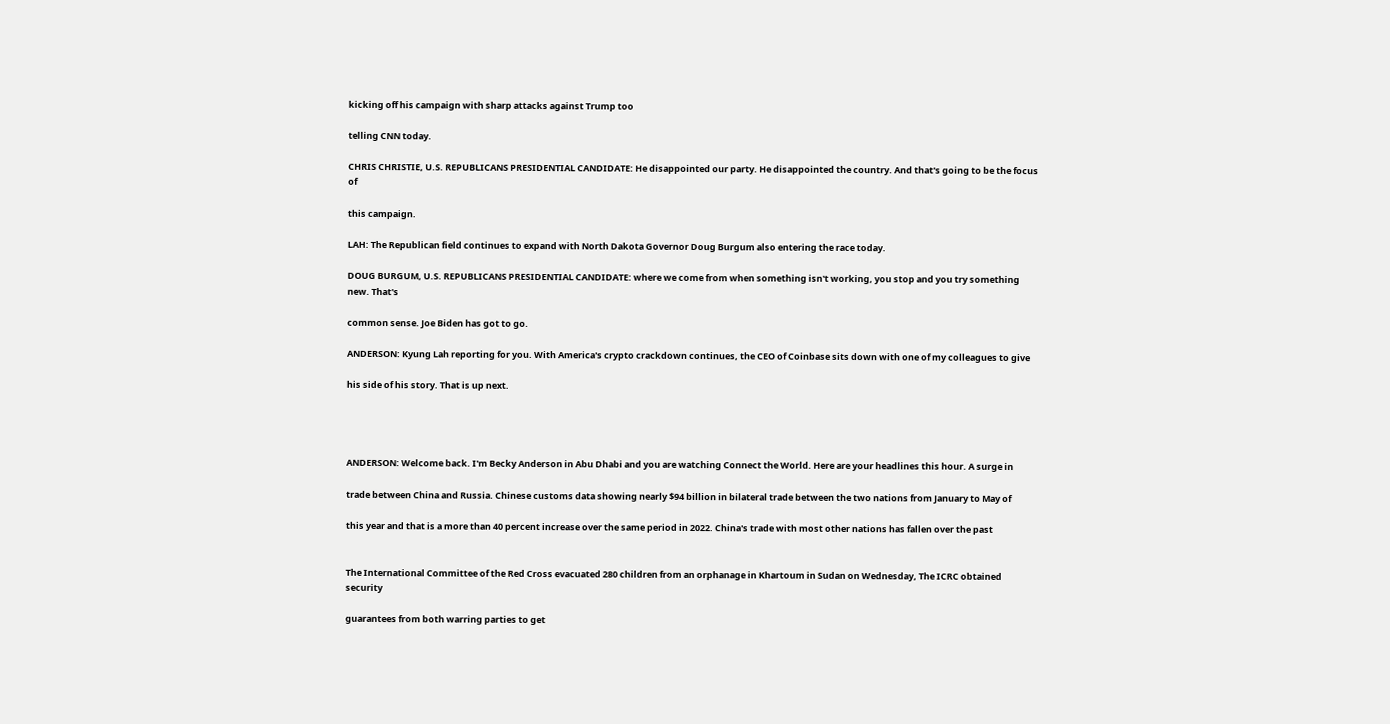kicking off his campaign with sharp attacks against Trump too

telling CNN today.

CHRIS CHRISTIE, U.S. REPUBLICANS PRESIDENTIAL CANDIDATE: He disappointed our party. He disappointed the country. And that's going to be the focus of

this campaign.

LAH: The Republican field continues to expand with North Dakota Governor Doug Burgum also entering the race today.

DOUG BURGUM, U.S. REPUBLICANS PRESIDENTIAL CANDIDATE: where we come from when something isn't working, you stop and you try something new. That's

common sense. Joe Biden has got to go.

ANDERSON: Kyung Lah reporting for you. With America's crypto crackdown continues, the CEO of Coinbase sits down with one of my colleagues to give

his side of his story. That is up next.




ANDERSON: Welcome back. I'm Becky Anderson in Abu Dhabi and you are watching Connect the World. Here are your headlines this hour. A surge in

trade between China and Russia. Chinese customs data showing nearly $94 billion in bilateral trade between the two nations from January to May of

this year and that is a more than 40 percent increase over the same period in 2022. China's trade with most other nations has fallen over the past


The International Committee of the Red Cross evacuated 280 children from an orphanage in Khartoum in Sudan on Wednesday, The ICRC obtained security

guarantees from both warring parties to get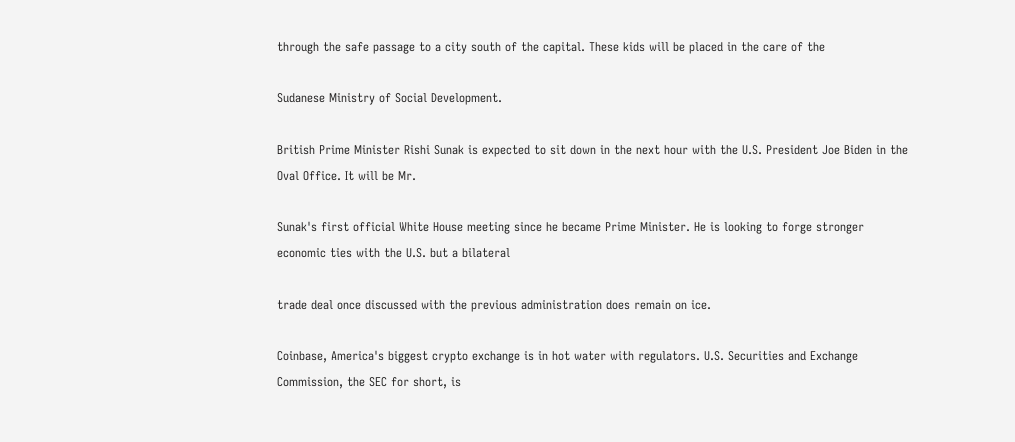through the safe passage to a city south of the capital. These kids will be placed in the care of the

Sudanese Ministry of Social Development.

British Prime Minister Rishi Sunak is expected to sit down in the next hour with the U.S. President Joe Biden in the Oval Office. It will be Mr.

Sunak's first official White House meeting since he became Prime Minister. He is looking to forge stronger economic ties with the U.S. but a bilateral

trade deal once discussed with the previous administration does remain on ice.

Coinbase, America's biggest crypto exchange is in hot water with regulators. U.S. Securities and Exchange Commission, the SEC for short, is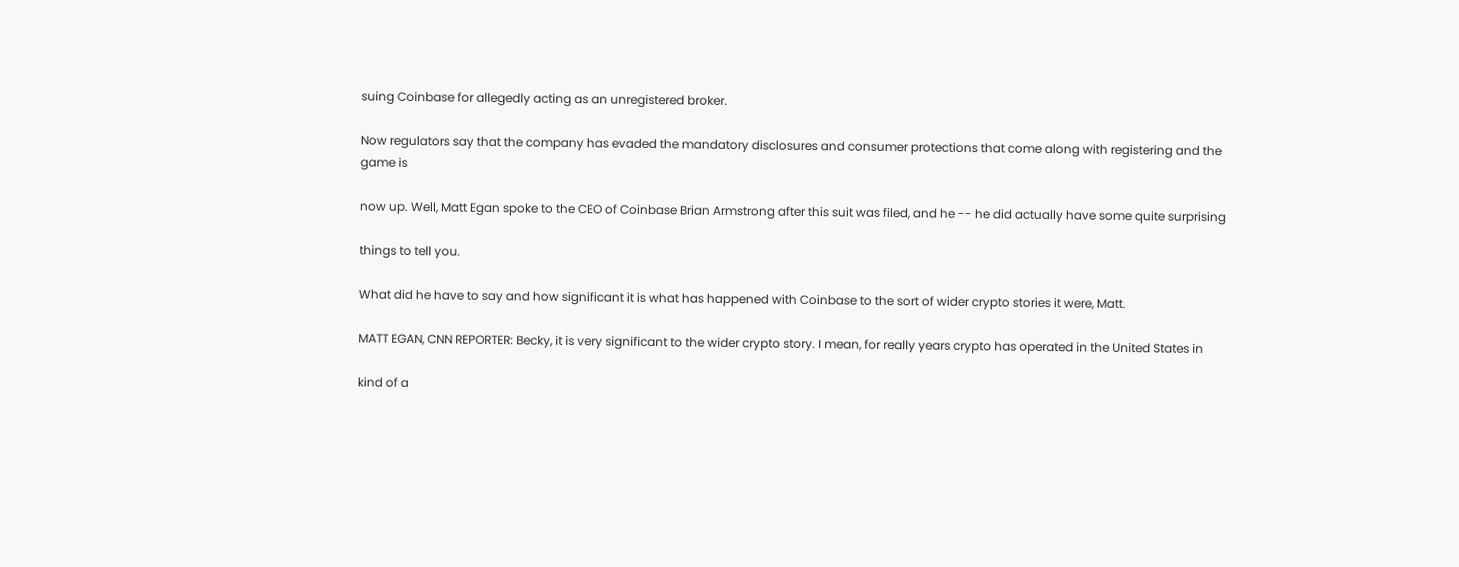suing Coinbase for allegedly acting as an unregistered broker.

Now regulators say that the company has evaded the mandatory disclosures and consumer protections that come along with registering and the game is

now up. Well, Matt Egan spoke to the CEO of Coinbase Brian Armstrong after this suit was filed, and he -- he did actually have some quite surprising

things to tell you.

What did he have to say and how significant it is what has happened with Coinbase to the sort of wider crypto stories it were, Matt.

MATT EGAN, CNN REPORTER: Becky, it is very significant to the wider crypto story. I mean, for really years crypto has operated in the United States in

kind of a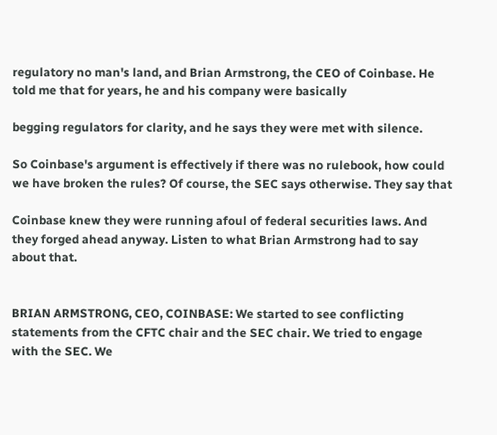regulatory no man's land, and Brian Armstrong, the CEO of Coinbase. He told me that for years, he and his company were basically

begging regulators for clarity, and he says they were met with silence.

So Coinbase's argument is effectively if there was no rulebook, how could we have broken the rules? Of course, the SEC says otherwise. They say that

Coinbase knew they were running afoul of federal securities laws. And they forged ahead anyway. Listen to what Brian Armstrong had to say about that.


BRIAN ARMSTRONG, CEO, COINBASE: We started to see conflicting statements from the CFTC chair and the SEC chair. We tried to engage with the SEC. We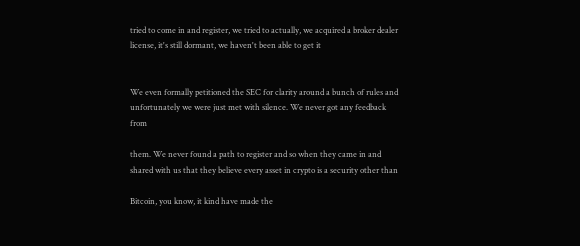tried to come in and register, we tried to actually, we acquired a broker dealer license, it's still dormant, we haven't been able to get it


We even formally petitioned the SEC for clarity around a bunch of rules and unfortunately we were just met with silence. We never got any feedback from

them. We never found a path to register and so when they came in and shared with us that they believe every asset in crypto is a security other than

Bitcoin, you know, it kind have made the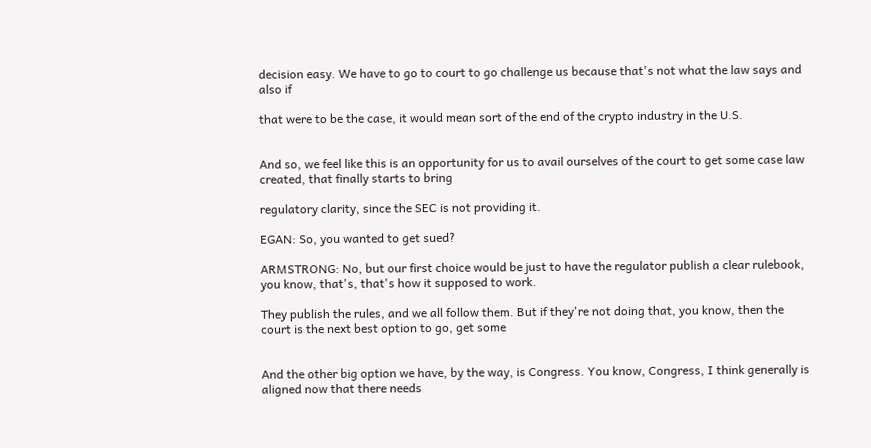decision easy. We have to go to court to go challenge us because that's not what the law says and also if

that were to be the case, it would mean sort of the end of the crypto industry in the U.S.


And so, we feel like this is an opportunity for us to avail ourselves of the court to get some case law created, that finally starts to bring

regulatory clarity, since the SEC is not providing it.

EGAN: So, you wanted to get sued?

ARMSTRONG: No, but our first choice would be just to have the regulator publish a clear rulebook, you know, that's, that's how it supposed to work.

They publish the rules, and we all follow them. But if they're not doing that, you know, then the court is the next best option to go, get some


And the other big option we have, by the way, is Congress. You know, Congress, I think generally is aligned now that there needs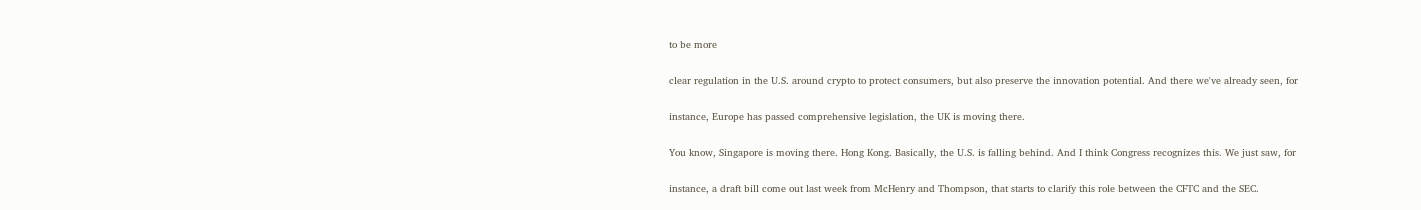to be more

clear regulation in the U.S. around crypto to protect consumers, but also preserve the innovation potential. And there we've already seen, for

instance, Europe has passed comprehensive legislation, the UK is moving there.

You know, Singapore is moving there. Hong Kong. Basically, the U.S. is falling behind. And I think Congress recognizes this. We just saw, for

instance, a draft bill come out last week from McHenry and Thompson, that starts to clarify this role between the CFTC and the SEC.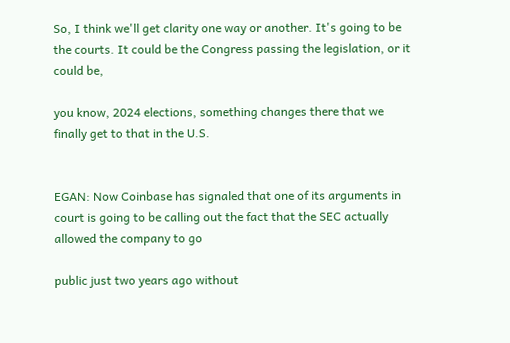So, I think we'll get clarity one way or another. It's going to be the courts. It could be the Congress passing the legislation, or it could be,

you know, 2024 elections, something changes there that we finally get to that in the U.S.


EGAN: Now Coinbase has signaled that one of its arguments in court is going to be calling out the fact that the SEC actually allowed the company to go

public just two years ago without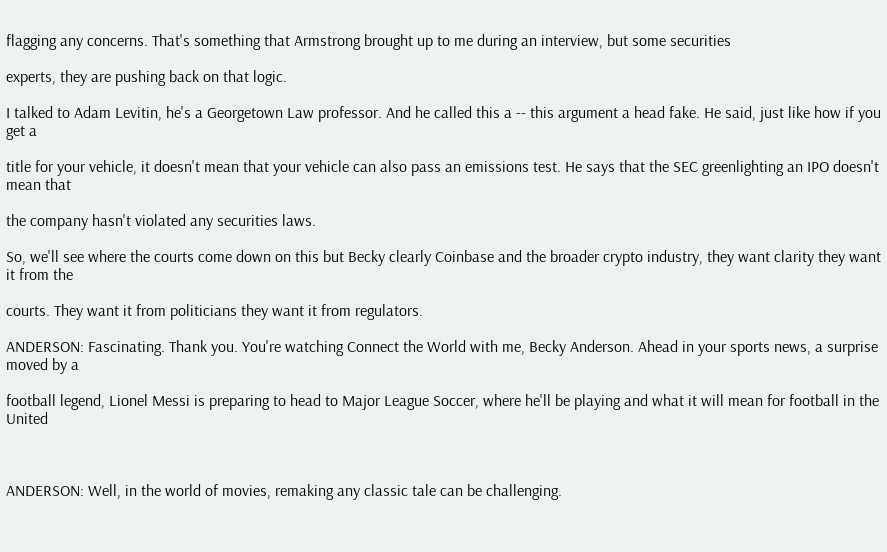flagging any concerns. That's something that Armstrong brought up to me during an interview, but some securities

experts, they are pushing back on that logic.

I talked to Adam Levitin, he's a Georgetown Law professor. And he called this a -- this argument a head fake. He said, just like how if you get a

title for your vehicle, it doesn't mean that your vehicle can also pass an emissions test. He says that the SEC greenlighting an IPO doesn't mean that

the company hasn't violated any securities laws.

So, we'll see where the courts come down on this but Becky clearly Coinbase and the broader crypto industry, they want clarity they want it from the

courts. They want it from politicians they want it from regulators.

ANDERSON: Fascinating. Thank you. You're watching Connect the World with me, Becky Anderson. Ahead in your sports news, a surprise moved by a

football legend, Lionel Messi is preparing to head to Major League Soccer, where he'll be playing and what it will mean for football in the United



ANDERSON: Well, in the world of movies, remaking any classic tale can be challenging.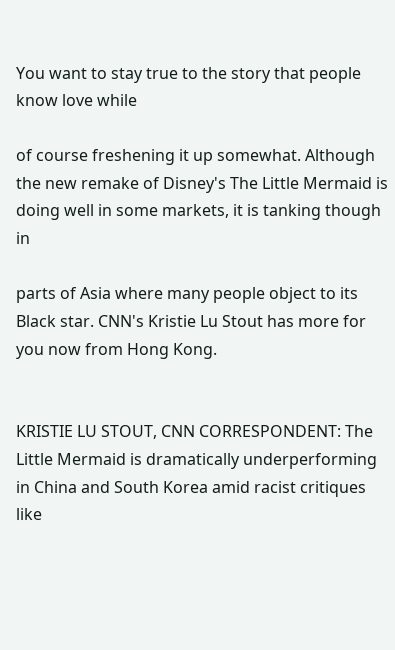You want to stay true to the story that people know love while

of course freshening it up somewhat. Although the new remake of Disney's The Little Mermaid is doing well in some markets, it is tanking though in

parts of Asia where many people object to its Black star. CNN's Kristie Lu Stout has more for you now from Hong Kong.


KRISTIE LU STOUT, CNN CORRESPONDENT: The Little Mermaid is dramatically underperforming in China and South Korea amid racist critiques like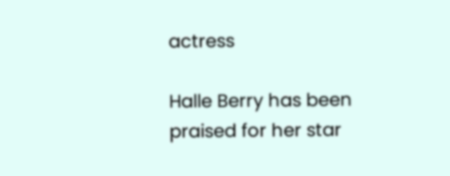actress

Halle Berry has been praised for her star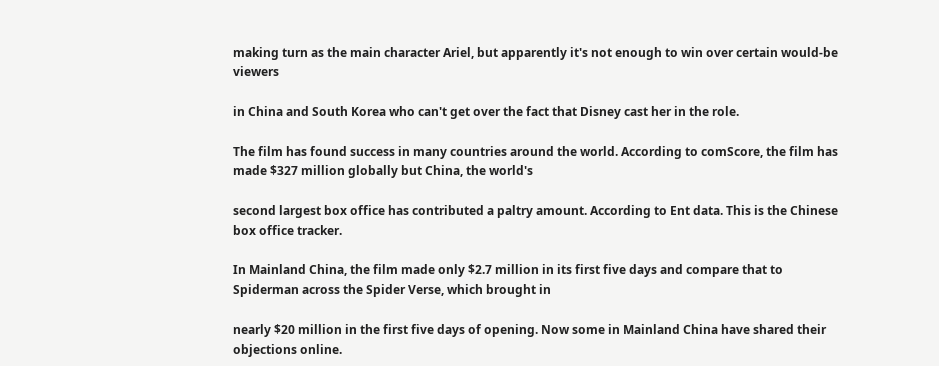making turn as the main character Ariel, but apparently it's not enough to win over certain would-be viewers

in China and South Korea who can't get over the fact that Disney cast her in the role.

The film has found success in many countries around the world. According to comScore, the film has made $327 million globally but China, the world's

second largest box office has contributed a paltry amount. According to Ent data. This is the Chinese box office tracker.

In Mainland China, the film made only $2.7 million in its first five days and compare that to Spiderman across the Spider Verse, which brought in

nearly $20 million in the first five days of opening. Now some in Mainland China have shared their objections online.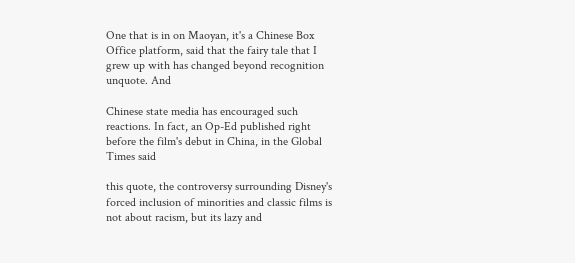One that is in on Maoyan, it's a Chinese Box Office platform, said that the fairy tale that I grew up with has changed beyond recognition unquote. And

Chinese state media has encouraged such reactions. In fact, an Op-Ed published right before the film's debut in China, in the Global Times said

this quote, the controversy surrounding Disney's forced inclusion of minorities and classic films is not about racism, but its lazy and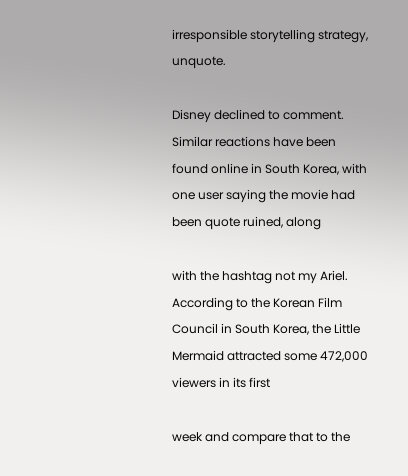irresponsible storytelling strategy, unquote.

Disney declined to comment. Similar reactions have been found online in South Korea, with one user saying the movie had been quote ruined, along

with the hashtag not my Ariel. According to the Korean Film Council in South Korea, the Little Mermaid attracted some 472,000 viewers in its first

week and compare that to the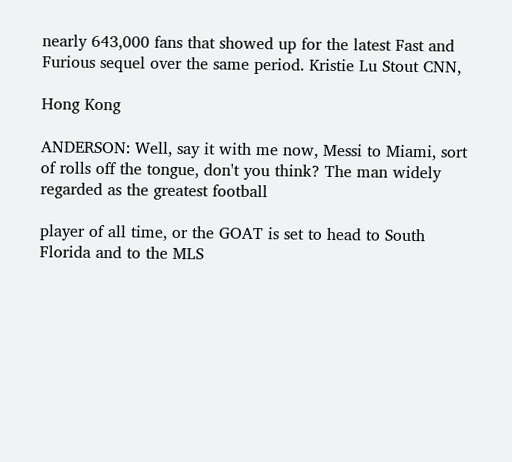nearly 643,000 fans that showed up for the latest Fast and Furious sequel over the same period. Kristie Lu Stout CNN,

Hong Kong

ANDERSON: Well, say it with me now, Messi to Miami, sort of rolls off the tongue, don't you think? The man widely regarded as the greatest football

player of all time, or the GOAT is set to head to South Florida and to the MLS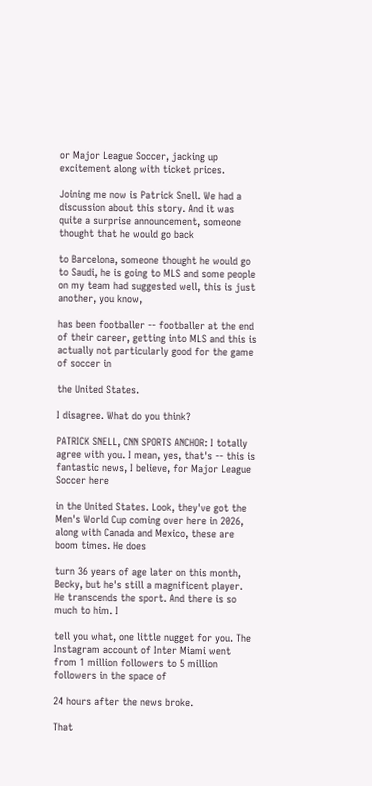or Major League Soccer, jacking up excitement along with ticket prices.

Joining me now is Patrick Snell. We had a discussion about this story. And it was quite a surprise announcement, someone thought that he would go back

to Barcelona, someone thought he would go to Saudi, he is going to MLS and some people on my team had suggested well, this is just another, you know,

has been footballer -- footballer at the end of their career, getting into MLS and this is actually not particularly good for the game of soccer in

the United States.

I disagree. What do you think?

PATRICK SNELL, CNN SPORTS ANCHOR: I totally agree with you. I mean, yes, that's -- this is fantastic news, I believe, for Major League Soccer here

in the United States. Look, they've got the Men's World Cup coming over here in 2026, along with Canada and Mexico, these are boom times. He does

turn 36 years of age later on this month, Becky, but he's still a magnificent player. He transcends the sport. And there is so much to him. I

tell you what, one little nugget for you. The Instagram account of Inter Miami went from 1 million followers to 5 million followers in the space of

24 hours after the news broke.

That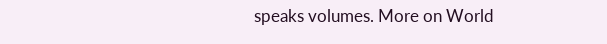speaks volumes. More on World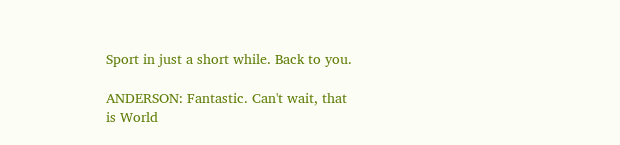Sport in just a short while. Back to you.

ANDERSON: Fantastic. Can't wait, that is World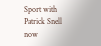Sport with Patrick Snell now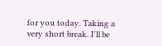for you today. Taking a very short break. I'll be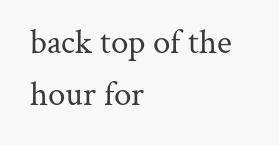back top of the hour for